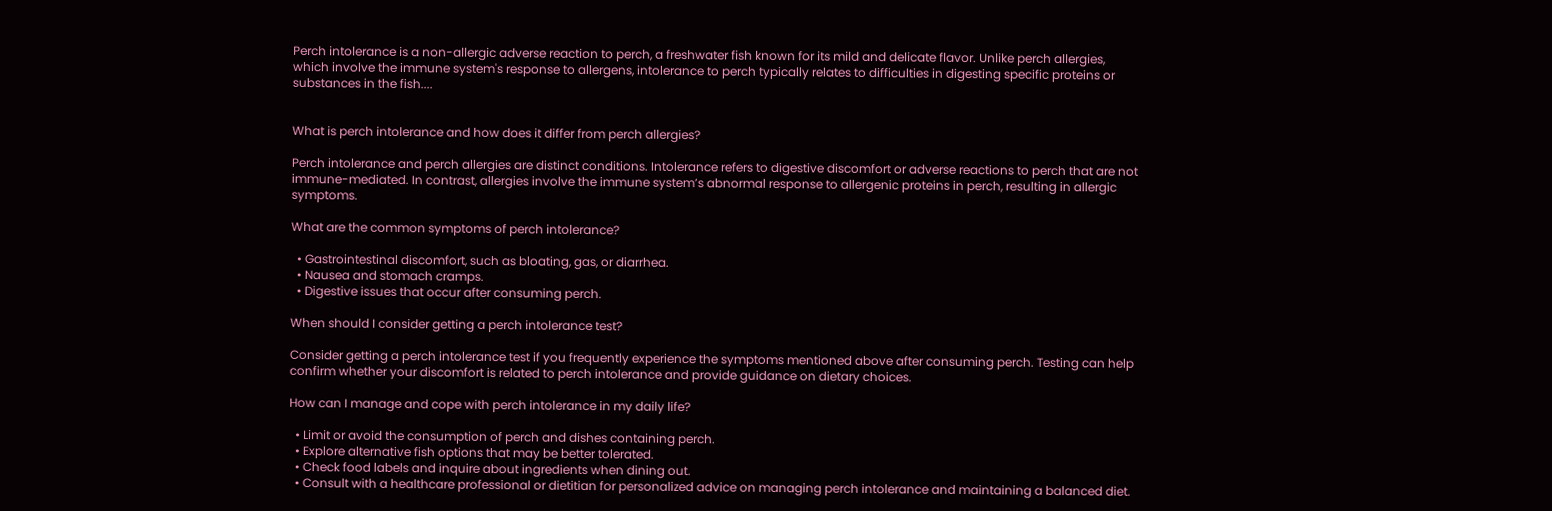Perch intolerance is a non-allergic adverse reaction to perch, a freshwater fish known for its mild and delicate flavor. Unlike perch allergies, which involve the immune system's response to allergens, intolerance to perch typically relates to difficulties in digesting specific proteins or substances in the fish....


What is perch intolerance and how does it differ from perch allergies?

Perch intolerance and perch allergies are distinct conditions. Intolerance refers to digestive discomfort or adverse reactions to perch that are not immune-mediated. In contrast, allergies involve the immune system’s abnormal response to allergenic proteins in perch, resulting in allergic symptoms.

What are the common symptoms of perch intolerance?

  • Gastrointestinal discomfort, such as bloating, gas, or diarrhea.
  • Nausea and stomach cramps.
  • Digestive issues that occur after consuming perch.

When should I consider getting a perch intolerance test?

Consider getting a perch intolerance test if you frequently experience the symptoms mentioned above after consuming perch. Testing can help confirm whether your discomfort is related to perch intolerance and provide guidance on dietary choices.

How can I manage and cope with perch intolerance in my daily life?

  • Limit or avoid the consumption of perch and dishes containing perch.
  • Explore alternative fish options that may be better tolerated.
  • Check food labels and inquire about ingredients when dining out.
  • Consult with a healthcare professional or dietitian for personalized advice on managing perch intolerance and maintaining a balanced diet.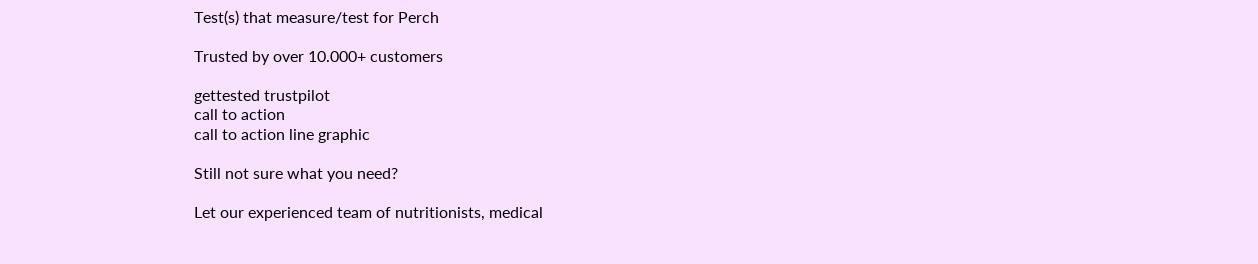Test(s) that measure/test for Perch

Trusted by over 10.000+ customers

gettested trustpilot
call to action
call to action line graphic

Still not sure what you need?

Let our experienced team of nutritionists, medical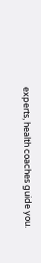experts, health coaches guide you.